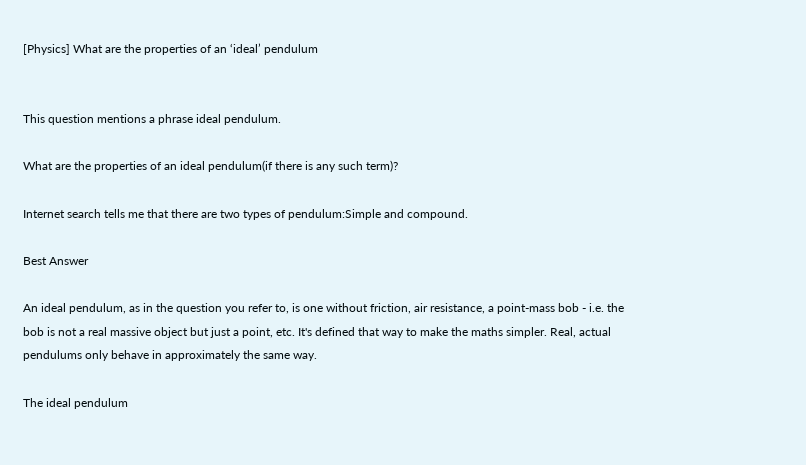[Physics] What are the properties of an ‘ideal’ pendulum


This question mentions a phrase ideal pendulum.

What are the properties of an ideal pendulum(if there is any such term)?

Internet search tells me that there are two types of pendulum:Simple and compound.

Best Answer

An ideal pendulum, as in the question you refer to, is one without friction, air resistance, a point-mass bob - i.e. the bob is not a real massive object but just a point, etc. It's defined that way to make the maths simpler. Real, actual pendulums only behave in approximately the same way.

The ideal pendulum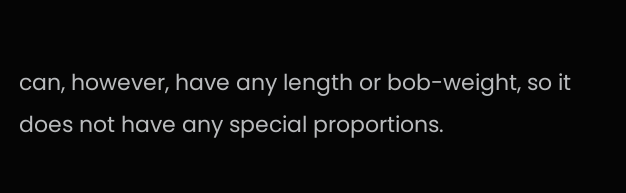can, however, have any length or bob-weight, so it does not have any special proportions.